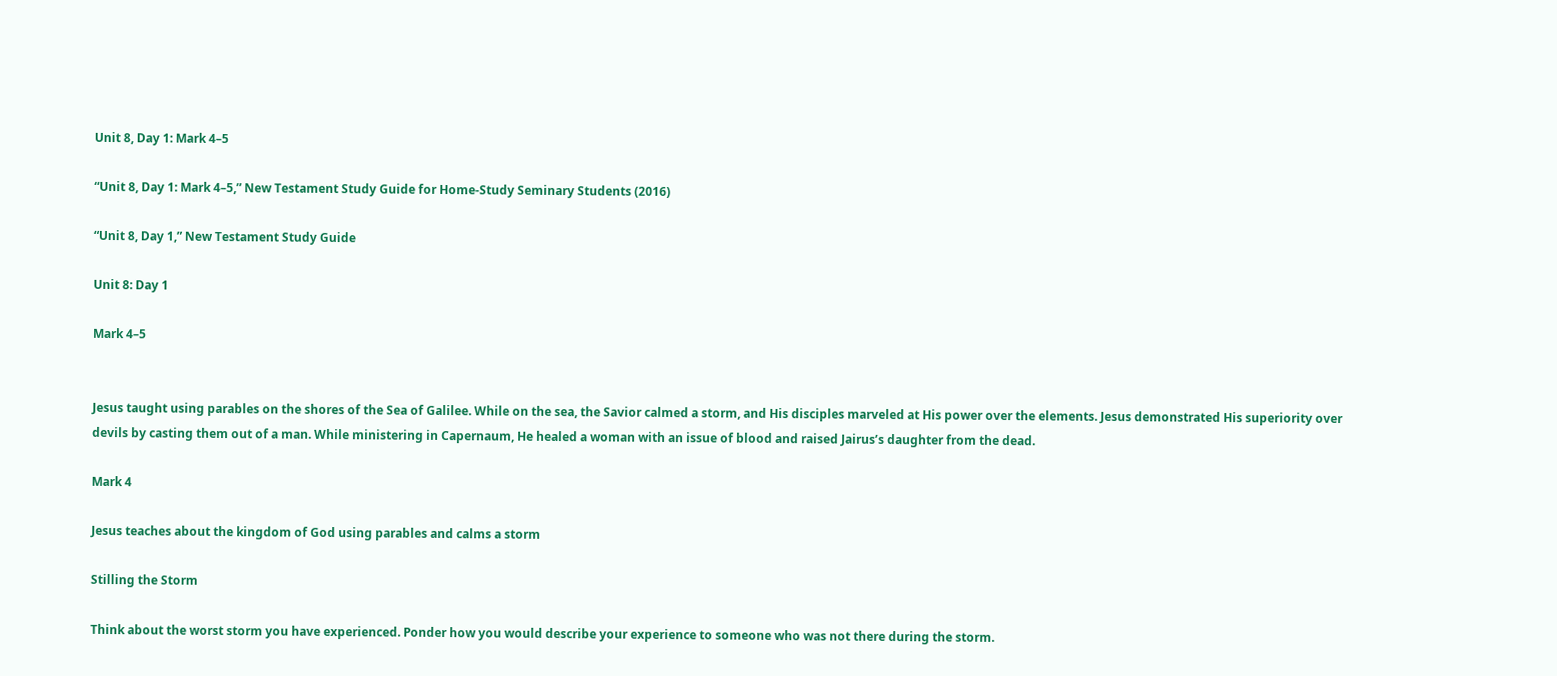Unit 8, Day 1: Mark 4–5

“Unit 8, Day 1: Mark 4–5,” New Testament Study Guide for Home-Study Seminary Students (2016)

“Unit 8, Day 1,” New Testament Study Guide

Unit 8: Day 1

Mark 4–5


Jesus taught using parables on the shores of the Sea of Galilee. While on the sea, the Savior calmed a storm, and His disciples marveled at His power over the elements. Jesus demonstrated His superiority over devils by casting them out of a man. While ministering in Capernaum, He healed a woman with an issue of blood and raised Jairus’s daughter from the dead.

Mark 4

Jesus teaches about the kingdom of God using parables and calms a storm

Stilling the Storm

Think about the worst storm you have experienced. Ponder how you would describe your experience to someone who was not there during the storm.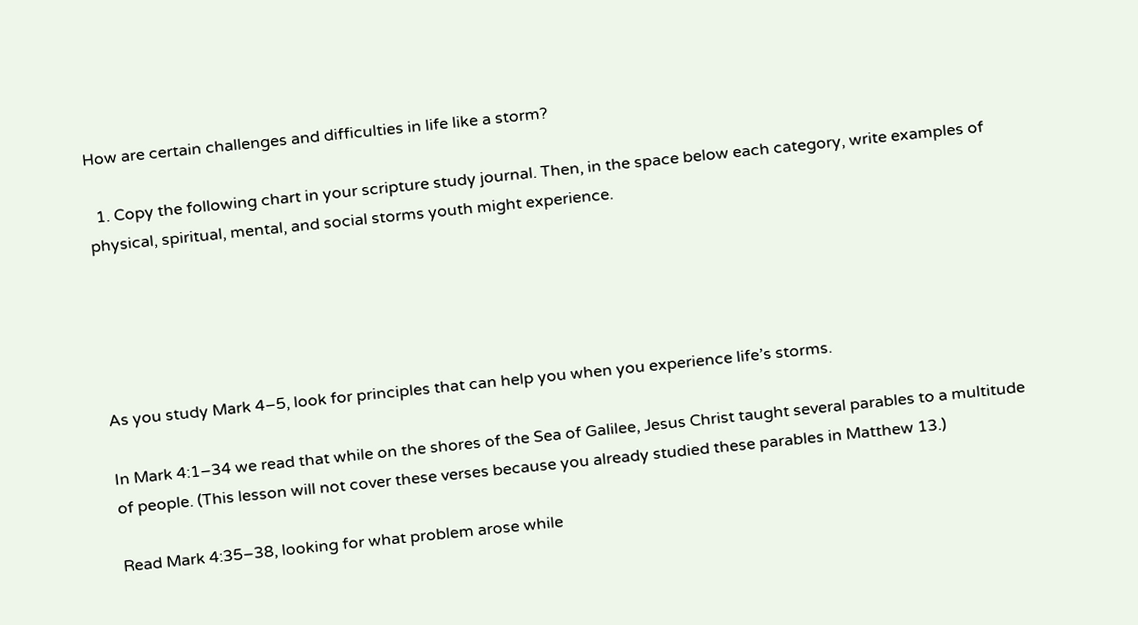How are certain challenges and difficulties in life like a storm?

  1. Copy the following chart in your scripture study journal. Then, in the space below each category, write examples of physical, spiritual, mental, and social storms youth might experience.





As you study Mark 4–5, look for principles that can help you when you experience life’s storms.

In Mark 4:1–34 we read that while on the shores of the Sea of Galilee, Jesus Christ taught several parables to a multitude of people. (This lesson will not cover these verses because you already studied these parables in Matthew 13.)

Read Mark 4:35–38, looking for what problem arose while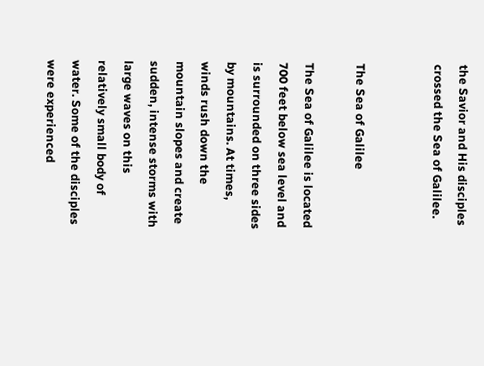the Savior and His disciples crossed the Sea of Galilee.


The Sea of Galilee

The Sea of Galilee is located 700 feet below sea level and is surrounded on three sides by mountains. At times, winds rush down the mountain slopes and create sudden, intense storms with large waves on this relatively small body of water. Some of the disciples were experienced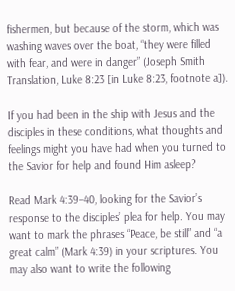fishermen, but because of the storm, which was washing waves over the boat, “they were filled with fear, and were in danger” (Joseph Smith Translation, Luke 8:23 [in Luke 8:23, footnote a]).

If you had been in the ship with Jesus and the disciples in these conditions, what thoughts and feelings might you have had when you turned to the Savior for help and found Him asleep?

Read Mark 4:39–40, looking for the Savior’s response to the disciples’ plea for help. You may want to mark the phrases “Peace, be still” and “a great calm” (Mark 4:39) in your scriptures. You may also want to write the following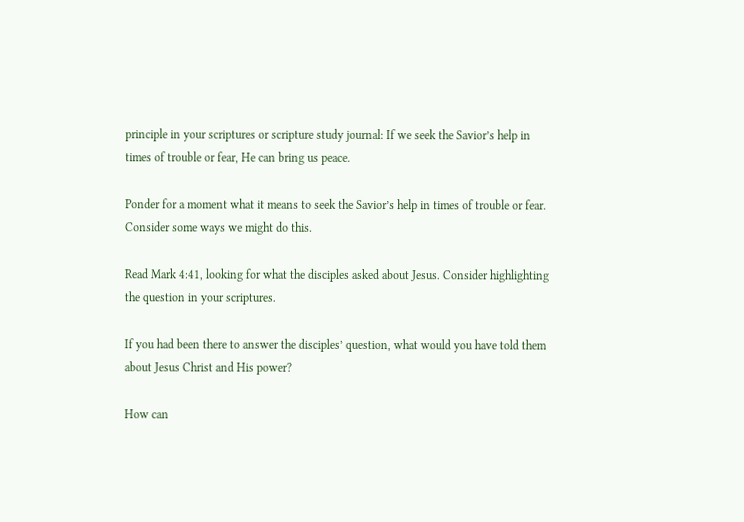principle in your scriptures or scripture study journal: If we seek the Savior’s help in times of trouble or fear, He can bring us peace.

Ponder for a moment what it means to seek the Savior’s help in times of trouble or fear. Consider some ways we might do this.

Read Mark 4:41, looking for what the disciples asked about Jesus. Consider highlighting the question in your scriptures.

If you had been there to answer the disciples’ question, what would you have told them about Jesus Christ and His power?

How can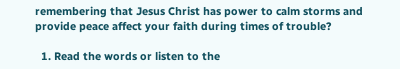remembering that Jesus Christ has power to calm storms and provide peace affect your faith during times of trouble?

  1. Read the words or listen to the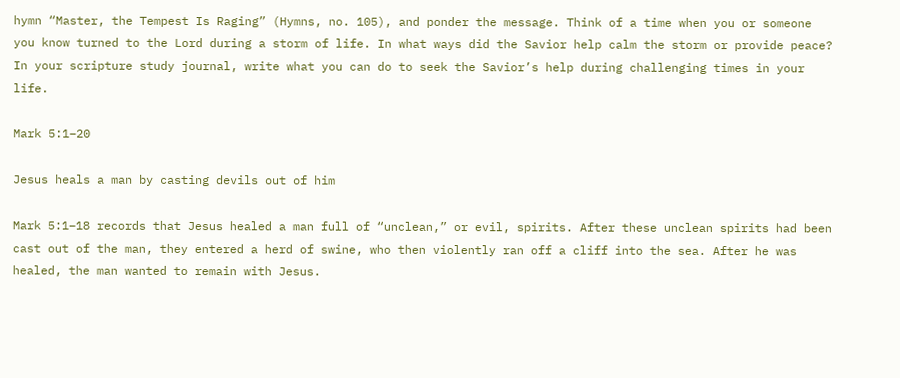hymn “Master, the Tempest Is Raging” (Hymns, no. 105), and ponder the message. Think of a time when you or someone you know turned to the Lord during a storm of life. In what ways did the Savior help calm the storm or provide peace? In your scripture study journal, write what you can do to seek the Savior’s help during challenging times in your life.

Mark 5:1–20

Jesus heals a man by casting devils out of him

Mark 5:1–18 records that Jesus healed a man full of “unclean,” or evil, spirits. After these unclean spirits had been cast out of the man, they entered a herd of swine, who then violently ran off a cliff into the sea. After he was healed, the man wanted to remain with Jesus.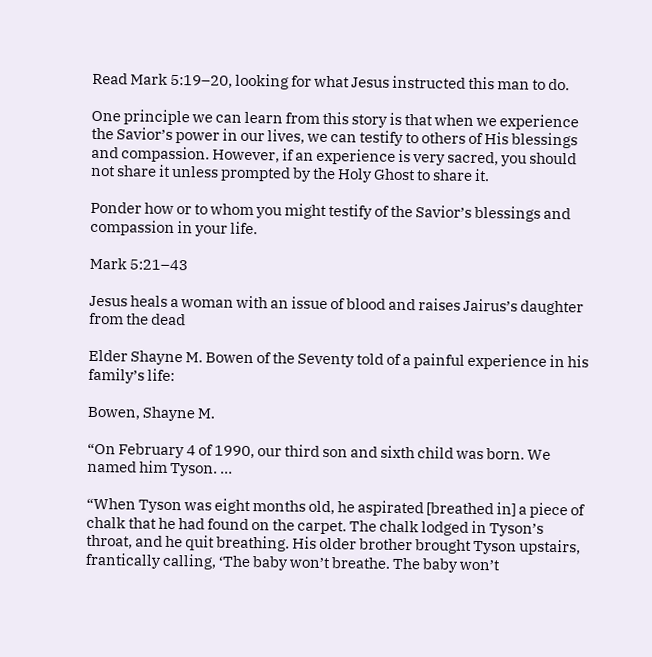Read Mark 5:19–20, looking for what Jesus instructed this man to do.

One principle we can learn from this story is that when we experience the Savior’s power in our lives, we can testify to others of His blessings and compassion. However, if an experience is very sacred, you should not share it unless prompted by the Holy Ghost to share it.

Ponder how or to whom you might testify of the Savior’s blessings and compassion in your life.

Mark 5:21–43

Jesus heals a woman with an issue of blood and raises Jairus’s daughter from the dead

Elder Shayne M. Bowen of the Seventy told of a painful experience in his family’s life:

Bowen, Shayne M.

“On February 4 of 1990, our third son and sixth child was born. We named him Tyson. …

“When Tyson was eight months old, he aspirated [breathed in] a piece of chalk that he had found on the carpet. The chalk lodged in Tyson’s throat, and he quit breathing. His older brother brought Tyson upstairs, frantically calling, ‘The baby won’t breathe. The baby won’t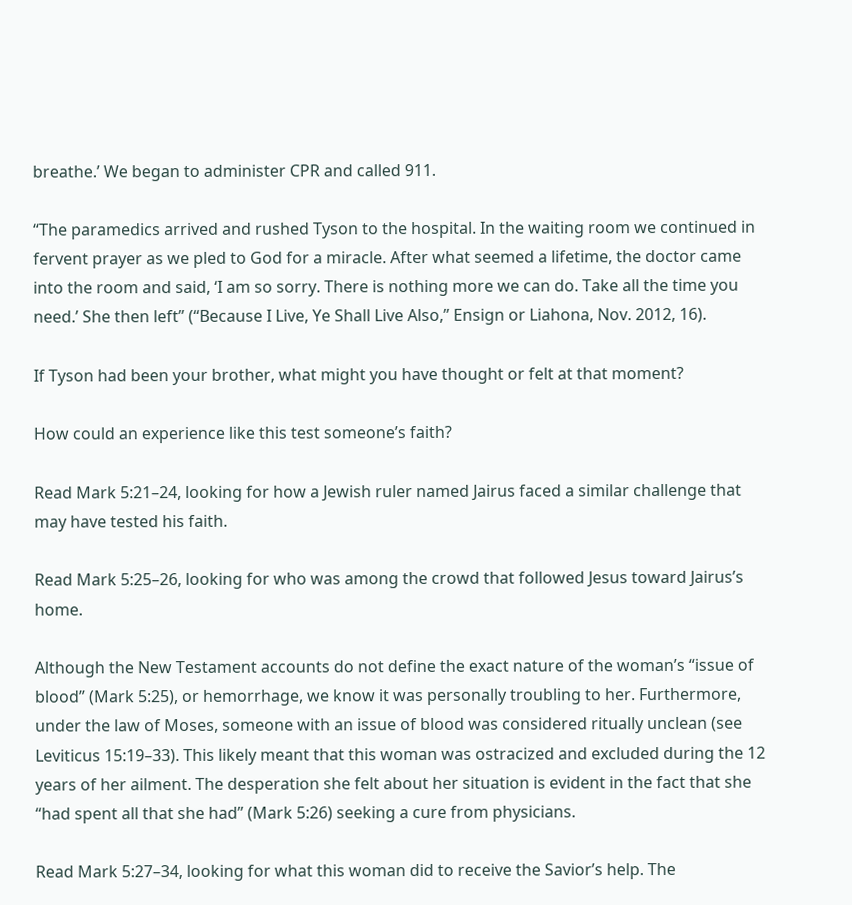breathe.’ We began to administer CPR and called 911.

“The paramedics arrived and rushed Tyson to the hospital. In the waiting room we continued in fervent prayer as we pled to God for a miracle. After what seemed a lifetime, the doctor came into the room and said, ‘I am so sorry. There is nothing more we can do. Take all the time you need.’ She then left” (“Because I Live, Ye Shall Live Also,” Ensign or Liahona, Nov. 2012, 16).

If Tyson had been your brother, what might you have thought or felt at that moment?

How could an experience like this test someone’s faith?

Read Mark 5:21–24, looking for how a Jewish ruler named Jairus faced a similar challenge that may have tested his faith.

Read Mark 5:25–26, looking for who was among the crowd that followed Jesus toward Jairus’s home.

Although the New Testament accounts do not define the exact nature of the woman’s “issue of blood” (Mark 5:25), or hemorrhage, we know it was personally troubling to her. Furthermore, under the law of Moses, someone with an issue of blood was considered ritually unclean (see Leviticus 15:19–33). This likely meant that this woman was ostracized and excluded during the 12 years of her ailment. The desperation she felt about her situation is evident in the fact that she “had spent all that she had” (Mark 5:26) seeking a cure from physicians.

Read Mark 5:27–34, looking for what this woman did to receive the Savior’s help. The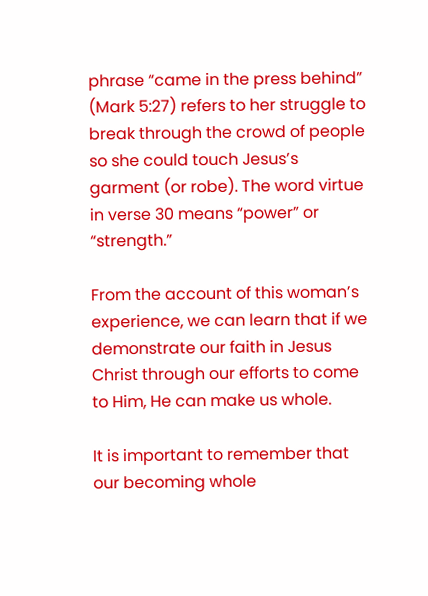phrase “came in the press behind” (Mark 5:27) refers to her struggle to break through the crowd of people so she could touch Jesus’s garment (or robe). The word virtue in verse 30 means “power” or “strength.”

From the account of this woman’s experience, we can learn that if we demonstrate our faith in Jesus Christ through our efforts to come to Him, He can make us whole.

It is important to remember that our becoming whole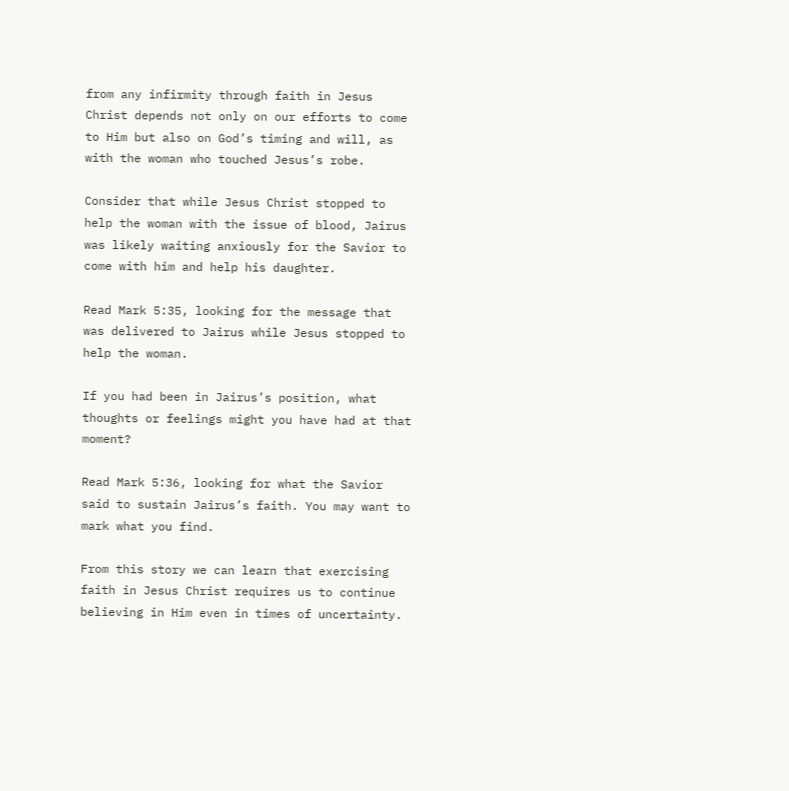from any infirmity through faith in Jesus Christ depends not only on our efforts to come to Him but also on God’s timing and will, as with the woman who touched Jesus’s robe.

Consider that while Jesus Christ stopped to help the woman with the issue of blood, Jairus was likely waiting anxiously for the Savior to come with him and help his daughter.

Read Mark 5:35, looking for the message that was delivered to Jairus while Jesus stopped to help the woman.

If you had been in Jairus’s position, what thoughts or feelings might you have had at that moment?

Read Mark 5:36, looking for what the Savior said to sustain Jairus’s faith. You may want to mark what you find.

From this story we can learn that exercising faith in Jesus Christ requires us to continue believing in Him even in times of uncertainty.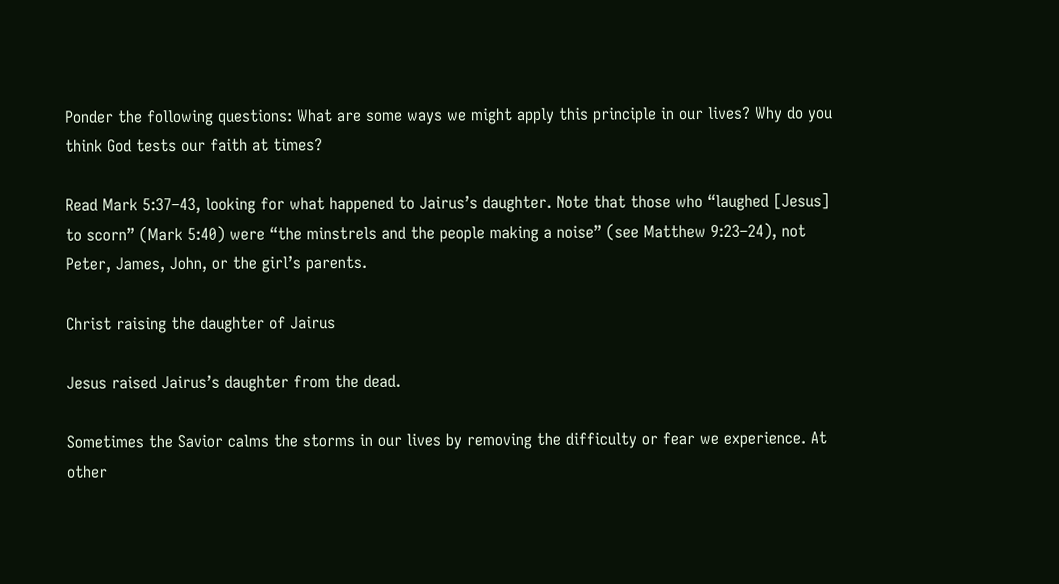Ponder the following questions: What are some ways we might apply this principle in our lives? Why do you think God tests our faith at times?

Read Mark 5:37–43, looking for what happened to Jairus’s daughter. Note that those who “laughed [Jesus] to scorn” (Mark 5:40) were “the minstrels and the people making a noise” (see Matthew 9:23–24), not Peter, James, John, or the girl’s parents.

Christ raising the daughter of Jairus

Jesus raised Jairus’s daughter from the dead.

Sometimes the Savior calms the storms in our lives by removing the difficulty or fear we experience. At other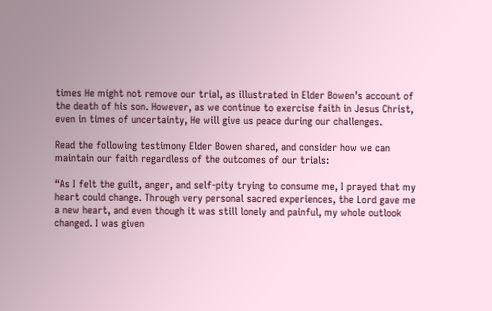times He might not remove our trial, as illustrated in Elder Bowen’s account of the death of his son. However, as we continue to exercise faith in Jesus Christ, even in times of uncertainty, He will give us peace during our challenges.

Read the following testimony Elder Bowen shared, and consider how we can maintain our faith regardless of the outcomes of our trials:

“As I felt the guilt, anger, and self-pity trying to consume me, I prayed that my heart could change. Through very personal sacred experiences, the Lord gave me a new heart, and even though it was still lonely and painful, my whole outlook changed. I was given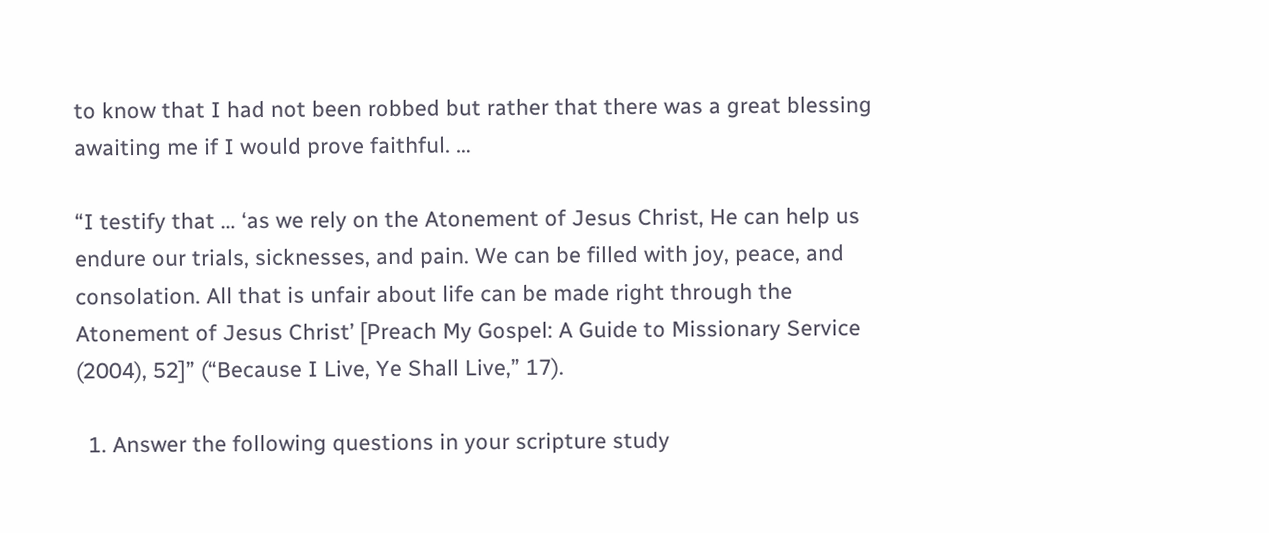to know that I had not been robbed but rather that there was a great blessing awaiting me if I would prove faithful. …

“I testify that … ‘as we rely on the Atonement of Jesus Christ, He can help us endure our trials, sicknesses, and pain. We can be filled with joy, peace, and consolation. All that is unfair about life can be made right through the Atonement of Jesus Christ’ [Preach My Gospel: A Guide to Missionary Service (2004), 52]” (“Because I Live, Ye Shall Live,” 17).

  1. Answer the following questions in your scripture study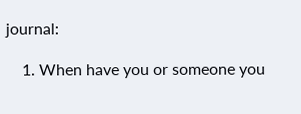journal:

    1. When have you or someone you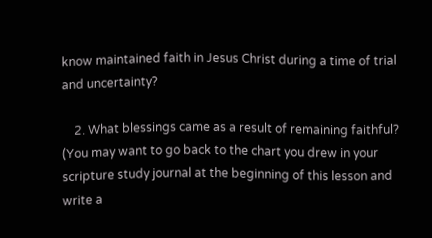know maintained faith in Jesus Christ during a time of trial and uncertainty?

    2. What blessings came as a result of remaining faithful? (You may want to go back to the chart you drew in your scripture study journal at the beginning of this lesson and write a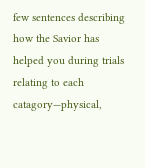few sentences describing how the Savior has helped you during trials relating to each catagory—physical,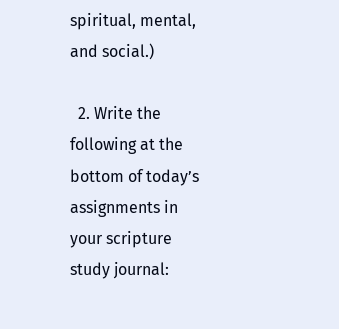spiritual, mental, and social.)

  2. Write the following at the bottom of today’s assignments in your scripture study journal: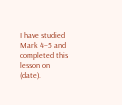I have studied Mark 4–5 and completed this lesson on (date).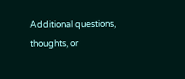Additional questions, thoughts, or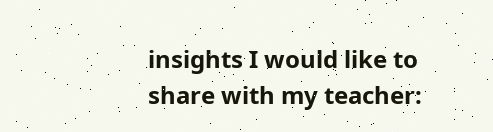insights I would like to share with my teacher: